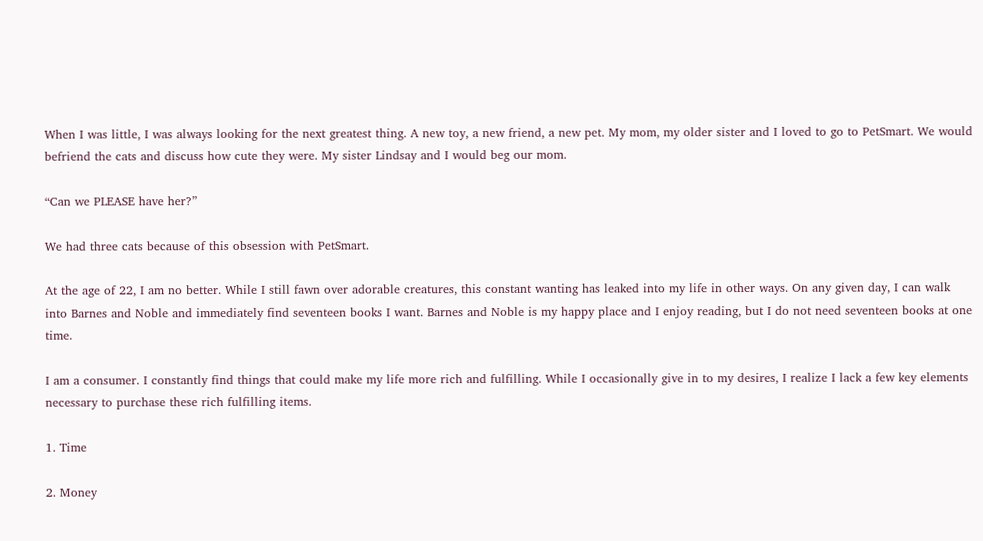When I was little, I was always looking for the next greatest thing. A new toy, a new friend, a new pet. My mom, my older sister and I loved to go to PetSmart. We would befriend the cats and discuss how cute they were. My sister Lindsay and I would beg our mom.

“Can we PLEASE have her?”

We had three cats because of this obsession with PetSmart.

At the age of 22, I am no better. While I still fawn over adorable creatures, this constant wanting has leaked into my life in other ways. On any given day, I can walk into Barnes and Noble and immediately find seventeen books I want. Barnes and Noble is my happy place and I enjoy reading, but I do not need seventeen books at one time.

I am a consumer. I constantly find things that could make my life more rich and fulfilling. While I occasionally give in to my desires, I realize I lack a few key elements necessary to purchase these rich fulfilling items.

1. Time

2. Money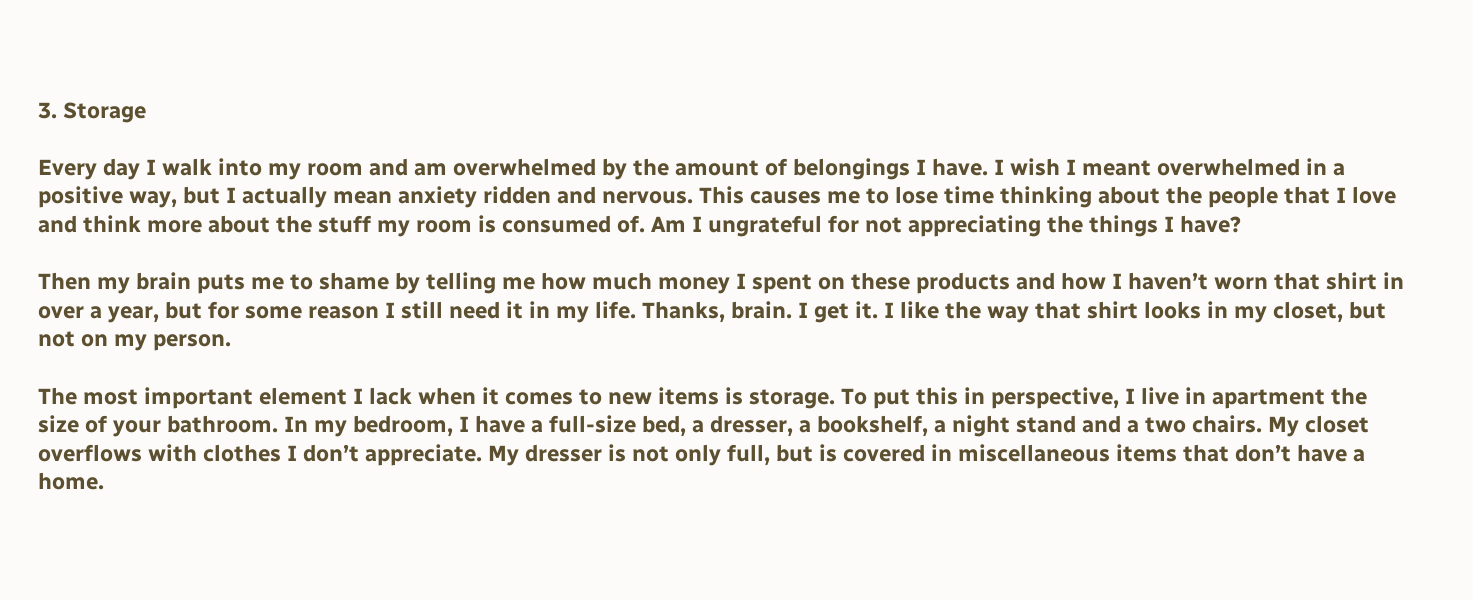3. Storage

Every day I walk into my room and am overwhelmed by the amount of belongings I have. I wish I meant overwhelmed in a positive way, but I actually mean anxiety ridden and nervous. This causes me to lose time thinking about the people that I love and think more about the stuff my room is consumed of. Am I ungrateful for not appreciating the things I have?

Then my brain puts me to shame by telling me how much money I spent on these products and how I haven’t worn that shirt in over a year, but for some reason I still need it in my life. Thanks, brain. I get it. I like the way that shirt looks in my closet, but not on my person.

The most important element I lack when it comes to new items is storage. To put this in perspective, I live in apartment the size of your bathroom. In my bedroom, I have a full-size bed, a dresser, a bookshelf, a night stand and a two chairs. My closet overflows with clothes I don’t appreciate. My dresser is not only full, but is covered in miscellaneous items that don’t have a home.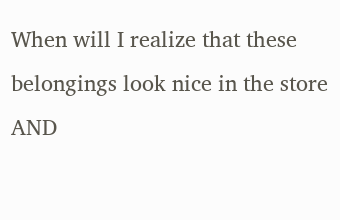When will I realize that these belongings look nice in the store AND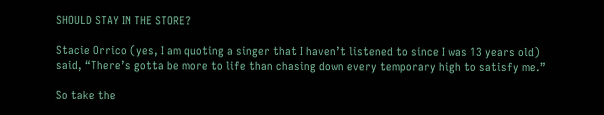SHOULD STAY IN THE STORE?

Stacie Orrico (yes, I am quoting a singer that I haven’t listened to since I was 13 years old) said, “There’s gotta be more to life than chasing down every temporary high to satisfy me.”

So take the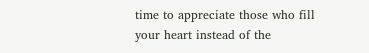time to appreciate those who fill your heart instead of the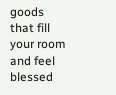goods that fill your room and feel blessed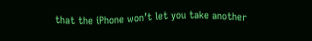that the iPhone won’t let you take another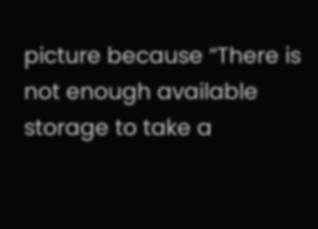picture because “There is not enough available storage to take a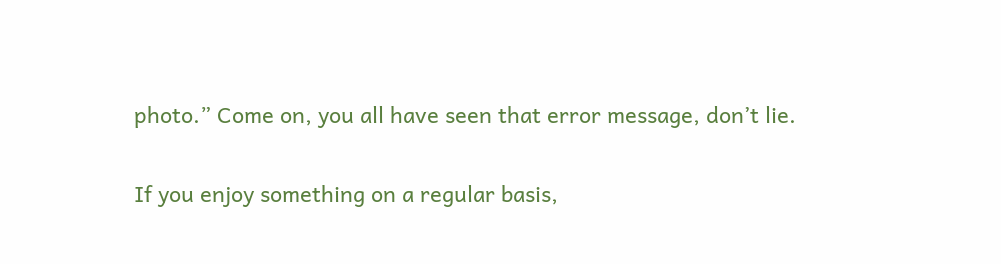photo.” Come on, you all have seen that error message, don’t lie.

If you enjoy something on a regular basis,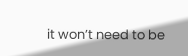it won’t need to be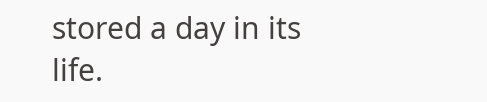stored a day in its life.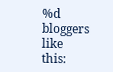%d bloggers like this: